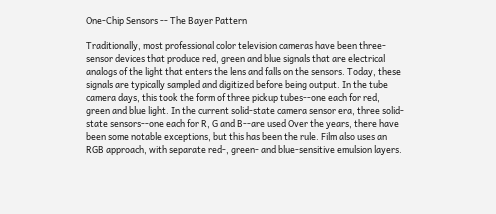One-Chip Sensors -- The Bayer Pattern

Traditionally, most professional color television cameras have been three-sensor devices that produce red, green and blue signals that are electrical analogs of the light that enters the lens and falls on the sensors. Today, these signals are typically sampled and digitized before being output. In the tube camera days, this took the form of three pickup tubes--one each for red, green and blue light. In the current solid-state camera sensor era, three solid-state sensors--one each for R, G and B--are used Over the years, there have been some notable exceptions, but this has been the rule. Film also uses an RGB approach, with separate red-, green- and blue-sensitive emulsion layers.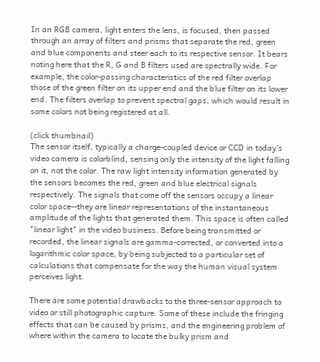In an RGB camera, light enters the lens, is focused, then passed through an array of filters and prisms that separate the red, green and blue components and steer each to its respective sensor. It bears noting here that the R, G and B filters used are spectrally wide. For example, the color-passing characteristics of the red filter overlap those of the green filter on its upper end and the blue filter on its lower end. The filters overlap to prevent spectral gaps, which would result in some colors not being registered at all.

(click thumbnail)
The sensor itself, typically a charge-coupled device or CCD in today's video camera is colorblind, sensing only the intensity of the light falling on it, not the color. The raw light intensity information generated by the sensors becomes the red, green and blue electrical signals respectively. The signals that come off the sensors occupy a linear color space--they are linear representations of the instantaneous amplitude of the lights that generated them. This space is often called "linear light" in the video business. Before being transmitted or recorded, the linear signals are gamma-corrected, or converted into a logarithmic color space, by being subjected to a particular set of calculations that compensate for the way the human visual system perceives light.

There are some potential drawbacks to the three-sensor approach to video or still photographic capture. Some of these include the fringing effects that can be caused by prisms, and the engineering problem of where within the camera to locate the bulky prism and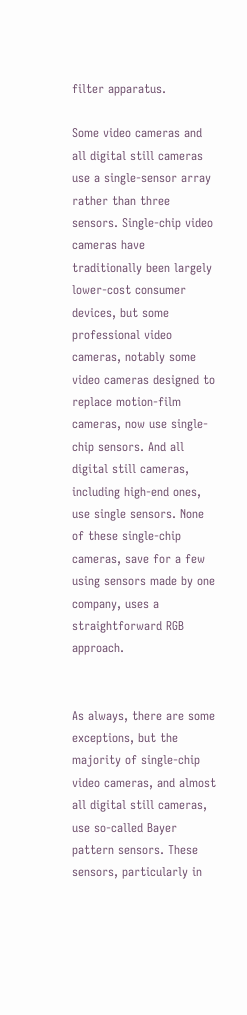filter apparatus.

Some video cameras and all digital still cameras use a single-sensor array rather than three sensors. Single-chip video cameras have traditionally been largely lower-cost consumer devices, but some professional video cameras, notably some video cameras designed to replace motion-film cameras, now use single-chip sensors. And all digital still cameras, including high-end ones, use single sensors. None of these single-chip cameras, save for a few using sensors made by one company, uses a straightforward RGB approach.


As always, there are some exceptions, but the majority of single-chip video cameras, and almost all digital still cameras, use so-called Bayer pattern sensors. These sensors, particularly in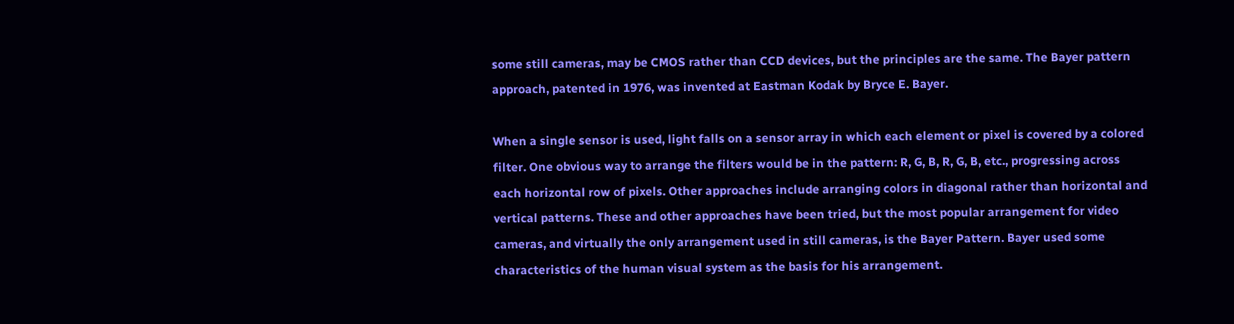some still cameras, may be CMOS rather than CCD devices, but the principles are the same. The Bayer pattern approach, patented in 1976, was invented at Eastman Kodak by Bryce E. Bayer.

When a single sensor is used, light falls on a sensor array in which each element or pixel is covered by a colored filter. One obvious way to arrange the filters would be in the pattern: R, G, B, R, G, B, etc., progressing across each horizontal row of pixels. Other approaches include arranging colors in diagonal rather than horizontal and vertical patterns. These and other approaches have been tried, but the most popular arrangement for video cameras, and virtually the only arrangement used in still cameras, is the Bayer Pattern. Bayer used some characteristics of the human visual system as the basis for his arrangement.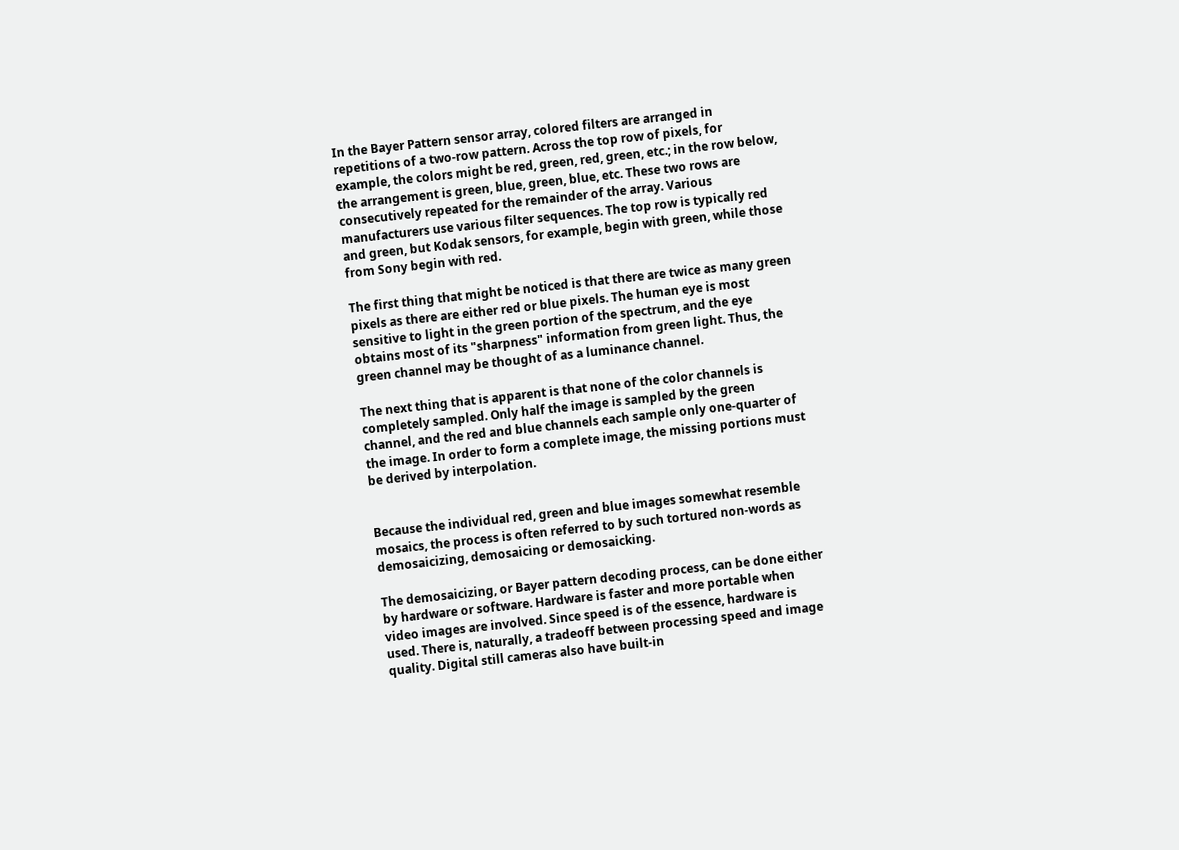In the Bayer Pattern sensor array, colored filters are arranged in repetitions of a two-row pattern. Across the top row of pixels, for example, the colors might be red, green, red, green, etc.; in the row below, the arrangement is green, blue, green, blue, etc. These two rows are consecutively repeated for the remainder of the array. Various manufacturers use various filter sequences. The top row is typically red and green, but Kodak sensors, for example, begin with green, while those from Sony begin with red.

The first thing that might be noticed is that there are twice as many green pixels as there are either red or blue pixels. The human eye is most sensitive to light in the green portion of the spectrum, and the eye obtains most of its "sharpness" information from green light. Thus, the green channel may be thought of as a luminance channel.

The next thing that is apparent is that none of the color channels is completely sampled. Only half the image is sampled by the green channel, and the red and blue channels each sample only one-quarter of the image. In order to form a complete image, the missing portions must be derived by interpolation.


Because the individual red, green and blue images somewhat resemble mosaics, the process is often referred to by such tortured non-words as demosaicizing, demosaicing or demosaicking.

The demosaicizing, or Bayer pattern decoding process, can be done either by hardware or software. Hardware is faster and more portable when video images are involved. Since speed is of the essence, hardware is used. There is, naturally, a tradeoff between processing speed and image quality. Digital still cameras also have built-in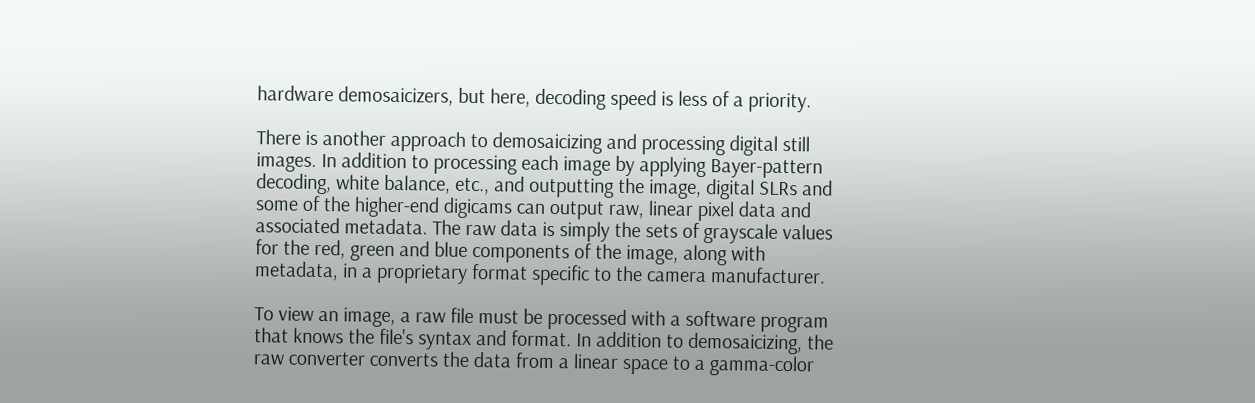hardware demosaicizers, but here, decoding speed is less of a priority.

There is another approach to demosaicizing and processing digital still images. In addition to processing each image by applying Bayer-pattern decoding, white balance, etc., and outputting the image, digital SLRs and some of the higher-end digicams can output raw, linear pixel data and associated metadata. The raw data is simply the sets of grayscale values for the red, green and blue components of the image, along with metadata, in a proprietary format specific to the camera manufacturer.

To view an image, a raw file must be processed with a software program that knows the file's syntax and format. In addition to demosaicizing, the raw converter converts the data from a linear space to a gamma-color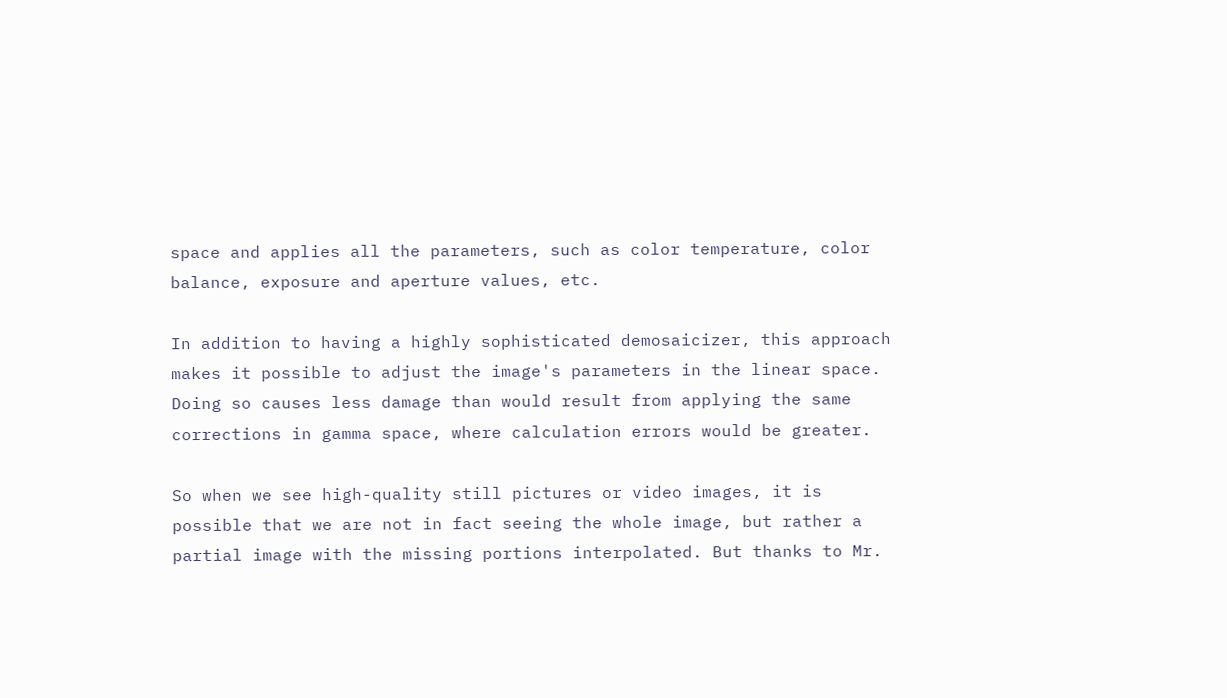space and applies all the parameters, such as color temperature, color balance, exposure and aperture values, etc.

In addition to having a highly sophisticated demosaicizer, this approach makes it possible to adjust the image's parameters in the linear space. Doing so causes less damage than would result from applying the same corrections in gamma space, where calculation errors would be greater.

So when we see high-quality still pictures or video images, it is possible that we are not in fact seeing the whole image, but rather a partial image with the missing portions interpolated. But thanks to Mr.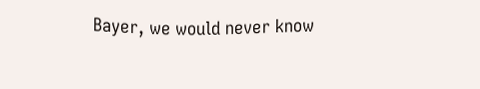Bayer, we would never know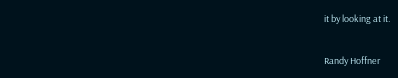it by looking at it.

Randy Hoffner